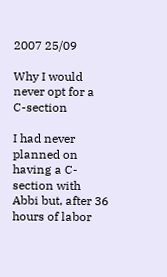2007 25/09

Why I would never opt for a C-section

I had never planned on having a C-section with Abbi but, after 36 hours of labor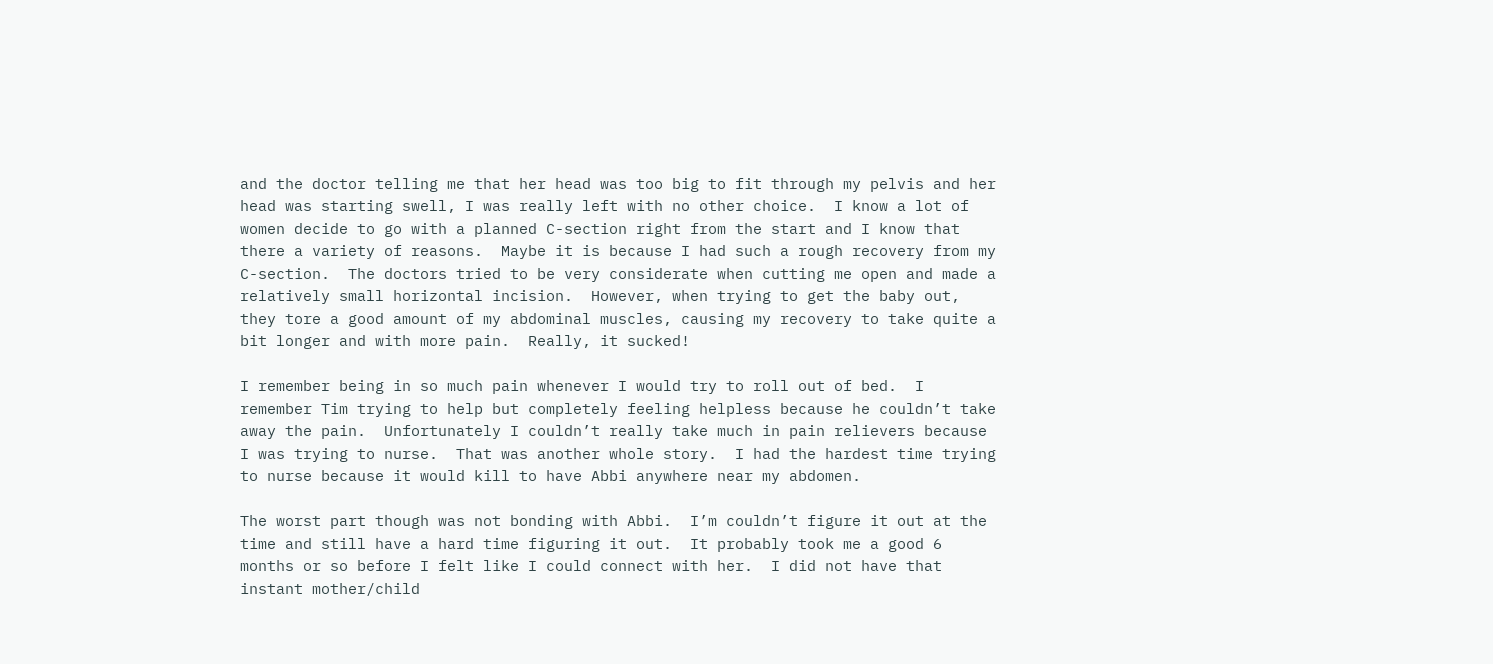and the doctor telling me that her head was too big to fit through my pelvis and her head was starting swell, I was really left with no other choice.  I know a lot of women decide to go with a planned C-section right from the start and I know that there a variety of reasons.  Maybe it is because I had such a rough recovery from my C-section.  The doctors tried to be very considerate when cutting me open and made a relatively small horizontal incision.  However, when trying to get the baby out, they tore a good amount of my abdominal muscles, causing my recovery to take quite a bit longer and with more pain.  Really, it sucked!

I remember being in so much pain whenever I would try to roll out of bed.  I remember Tim trying to help but completely feeling helpless because he couldn’t take away the pain.  Unfortunately I couldn’t really take much in pain relievers because I was trying to nurse.  That was another whole story.  I had the hardest time trying to nurse because it would kill to have Abbi anywhere near my abdomen.

The worst part though was not bonding with Abbi.  I’m couldn’t figure it out at the time and still have a hard time figuring it out.  It probably took me a good 6 months or so before I felt like I could connect with her.  I did not have that instant mother/child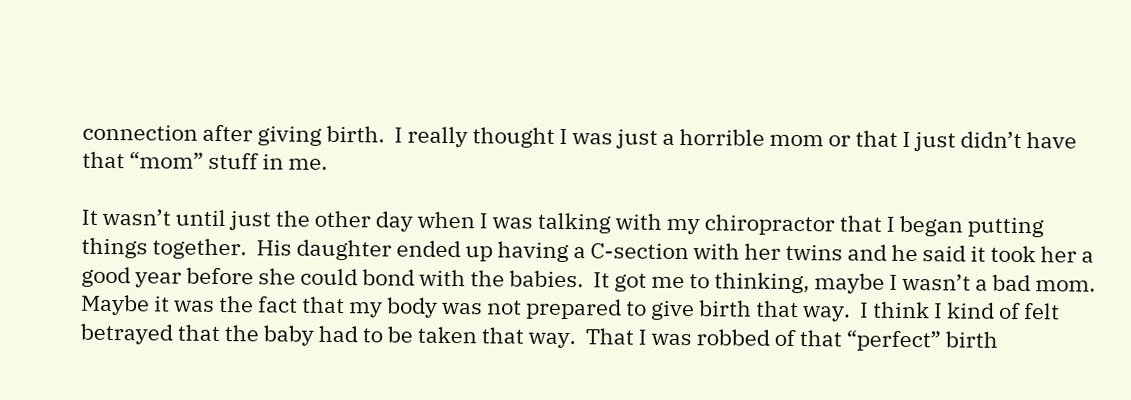connection after giving birth.  I really thought I was just a horrible mom or that I just didn’t have that “mom” stuff in me.

It wasn’t until just the other day when I was talking with my chiropractor that I began putting things together.  His daughter ended up having a C-section with her twins and he said it took her a good year before she could bond with the babies.  It got me to thinking, maybe I wasn’t a bad mom.  Maybe it was the fact that my body was not prepared to give birth that way.  I think I kind of felt betrayed that the baby had to be taken that way.  That I was robbed of that “perfect” birth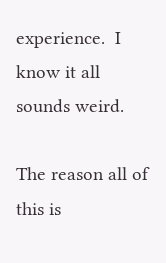experience.  I know it all sounds weird.

The reason all of this is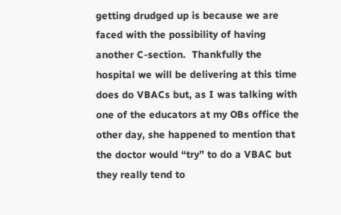getting drudged up is because we are faced with the possibility of having another C-section.  Thankfully the hospital we will be delivering at this time does do VBACs but, as I was talking with one of the educators at my OBs office the other day, she happened to mention that the doctor would “try” to do a VBAC but they really tend to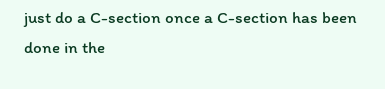just do a C-section once a C-section has been done in the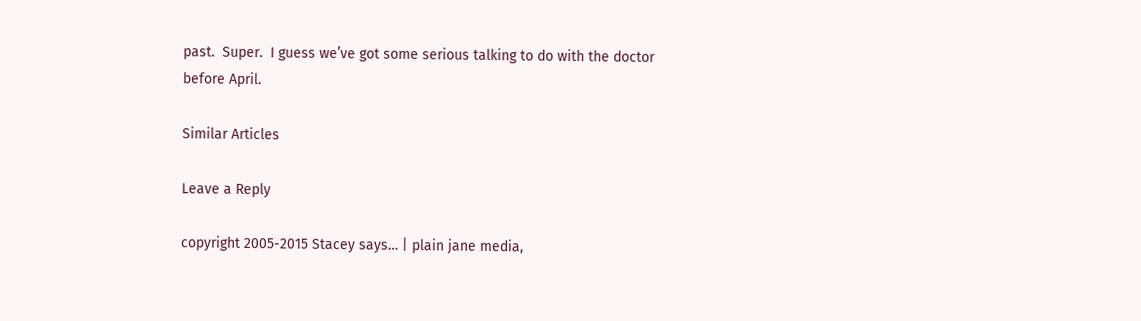past.  Super.  I guess we’ve got some serious talking to do with the doctor before April.

Similar Articles

Leave a Reply

copyright 2005-2015 Stacey says… | plain jane media,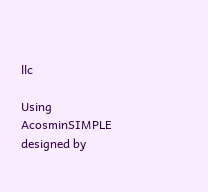llc

Using AcosminSIMPLE designed by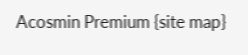Acosmin Premium {site map}